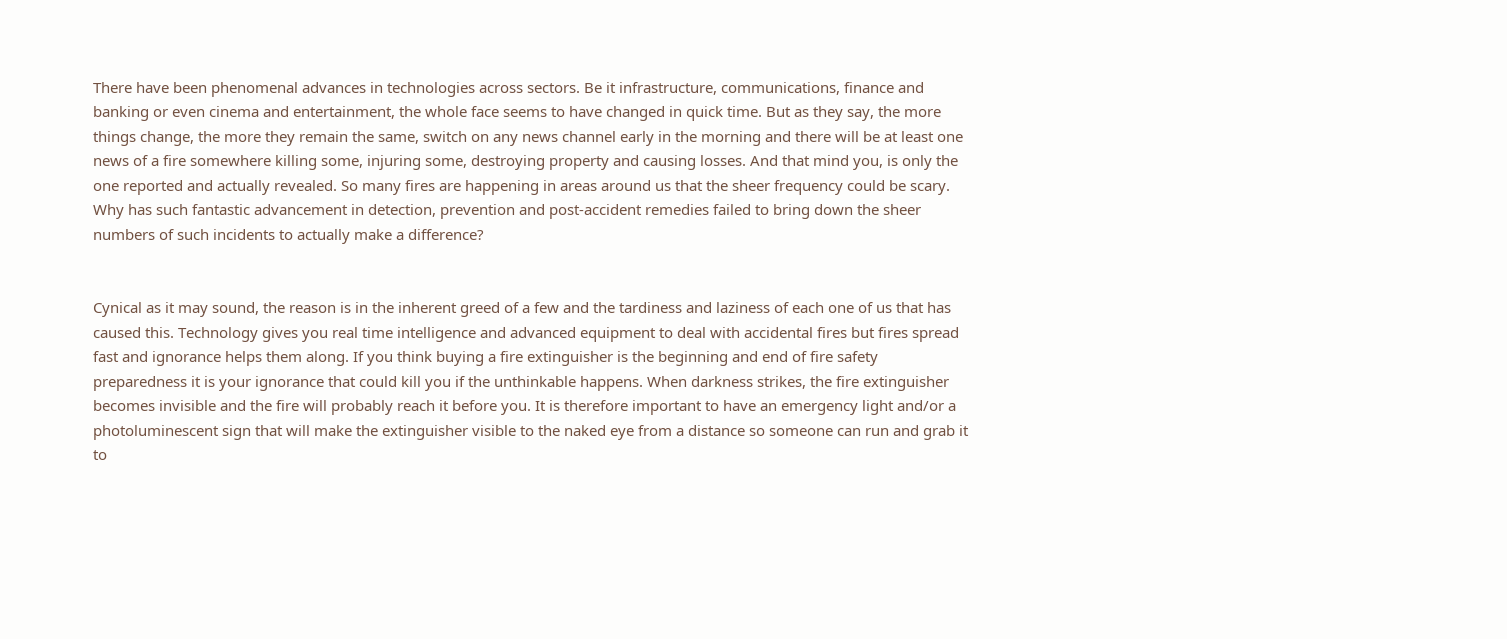There have been phenomenal advances in technologies across sectors. Be it infrastructure, communications, finance and banking or even cinema and entertainment, the whole face seems to have changed in quick time. But as they say, the more things change, the more they remain the same, switch on any news channel early in the morning and there will be at least one news of a fire somewhere killing some, injuring some, destroying property and causing losses. And that mind you, is only the one reported and actually revealed. So many fires are happening in areas around us that the sheer frequency could be scary. Why has such fantastic advancement in detection, prevention and post-accident remedies failed to bring down the sheer numbers of such incidents to actually make a difference?


Cynical as it may sound, the reason is in the inherent greed of a few and the tardiness and laziness of each one of us that has caused this. Technology gives you real time intelligence and advanced equipment to deal with accidental fires but fires spread fast and ignorance helps them along. If you think buying a fire extinguisher is the beginning and end of fire safety preparedness it is your ignorance that could kill you if the unthinkable happens. When darkness strikes, the fire extinguisher becomes invisible and the fire will probably reach it before you. It is therefore important to have an emergency light and/or a photoluminescent sign that will make the extinguisher visible to the naked eye from a distance so someone can run and grab it to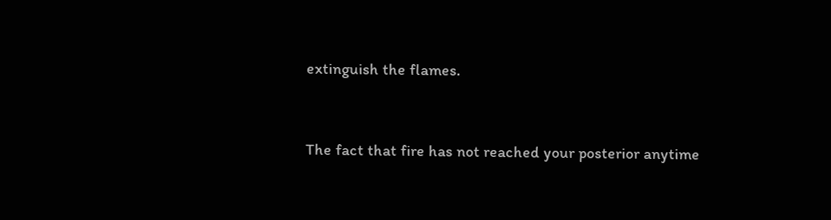extinguish the flames.


The fact that fire has not reached your posterior anytime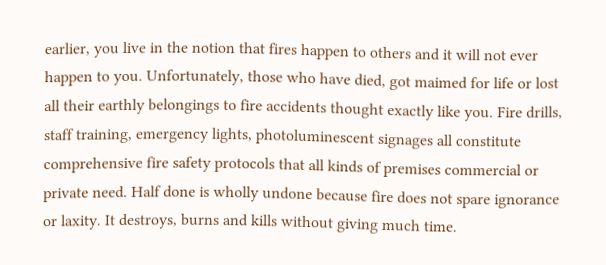earlier, you live in the notion that fires happen to others and it will not ever happen to you. Unfortunately, those who have died, got maimed for life or lost all their earthly belongings to fire accidents thought exactly like you. Fire drills, staff training, emergency lights, photoluminescent signages all constitute comprehensive fire safety protocols that all kinds of premises commercial or private need. Half done is wholly undone because fire does not spare ignorance or laxity. It destroys, burns and kills without giving much time.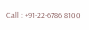Call : +91-22-6786 8100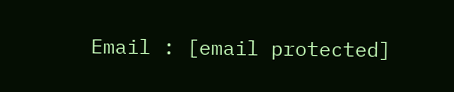Email : [email protected]